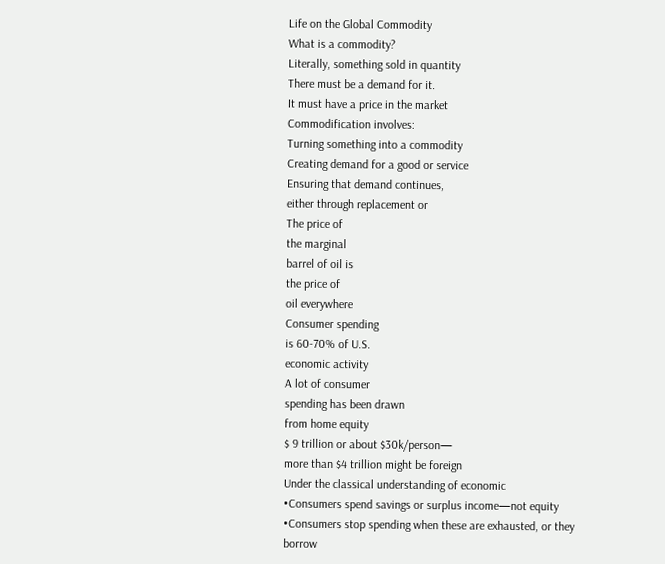Life on the Global Commodity
What is a commodity?
Literally, something sold in quantity
There must be a demand for it.
It must have a price in the market
Commodification involves:
Turning something into a commodity
Creating demand for a good or service
Ensuring that demand continues,
either through replacement or
The price of
the marginal
barrel of oil is
the price of
oil everywhere
Consumer spending
is 60-70% of U.S.
economic activity
A lot of consumer
spending has been drawn
from home equity
$ 9 trillion or about $30k/person—
more than $4 trillion might be foreign
Under the classical understanding of economic
•Consumers spend savings or surplus income—not equity
•Consumers stop spending when these are exhausted, or they borrow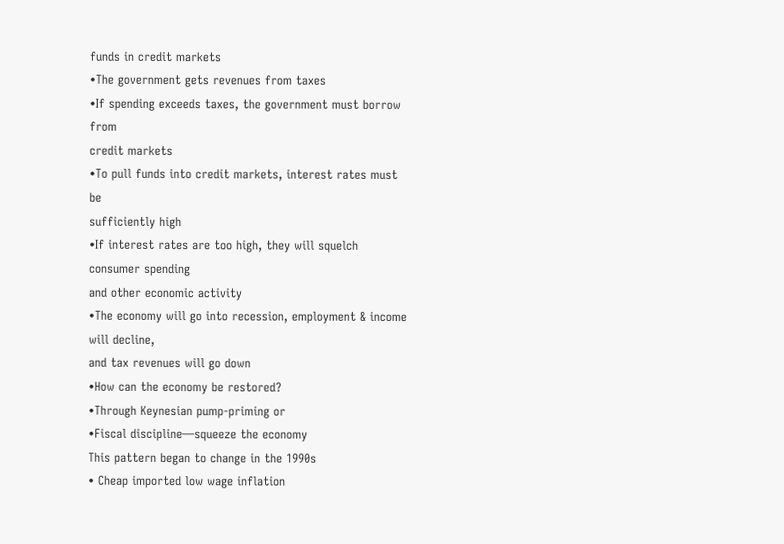funds in credit markets
•The government gets revenues from taxes
•If spending exceeds taxes, the government must borrow from
credit markets
•To pull funds into credit markets, interest rates must be
sufficiently high
•If interest rates are too high, they will squelch consumer spending
and other economic activity
•The economy will go into recession, employment & income will decline,
and tax revenues will go down
•How can the economy be restored?
•Through Keynesian pump-priming or
•Fiscal discipline—squeeze the economy
This pattern began to change in the 1990s
• Cheap imported low wage inflation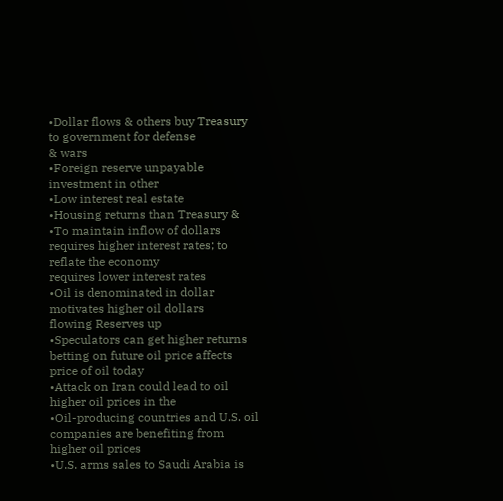•Dollar flows & others buy Treasury to government for defense
& wars
•Foreign reserve unpayable investment in other
•Low interest real estate
•Housing returns than Treasury &
•To maintain inflow of dollars requires higher interest rates; to reflate the economy
requires lower interest rates
•Oil is denominated in dollar motivates higher oil dollars
flowing Reserves up
•Speculators can get higher returns betting on future oil price affects
price of oil today
•Attack on Iran could lead to oil higher oil prices in the
•Oil-producing countries and U.S. oil companies are benefiting from higher oil prices
•U.S. arms sales to Saudi Arabia is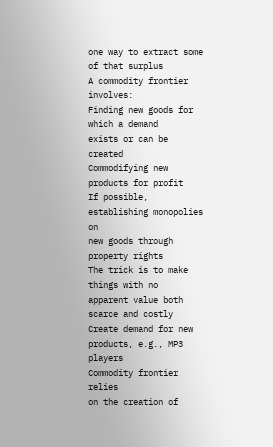one way to extract some of that surplus
A commodity frontier involves:
Finding new goods for which a demand
exists or can be created
Commodifying new products for profit
If possible, establishing monopolies on
new goods through property rights
The trick is to make things with no
apparent value both scarce and costly
Create demand for new
products, e.g., MP3 players
Commodity frontier relies
on the creation of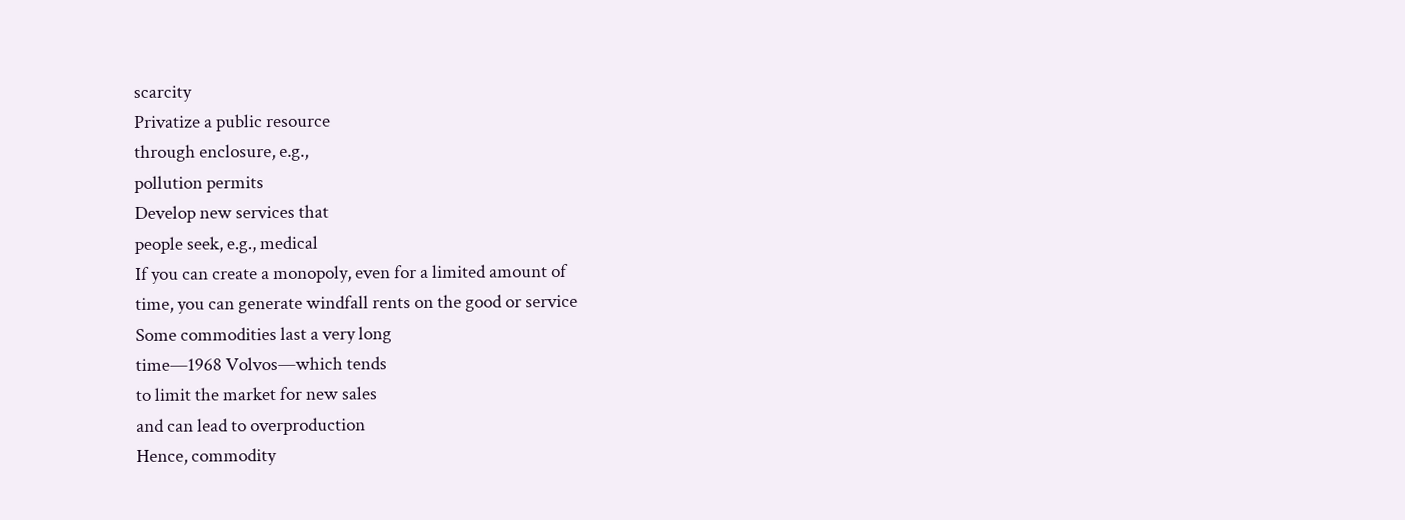scarcity
Privatize a public resource
through enclosure, e.g.,
pollution permits
Develop new services that
people seek, e.g., medical
If you can create a monopoly, even for a limited amount of
time, you can generate windfall rents on the good or service
Some commodities last a very long
time—1968 Volvos—which tends
to limit the market for new sales
and can lead to overproduction
Hence, commodity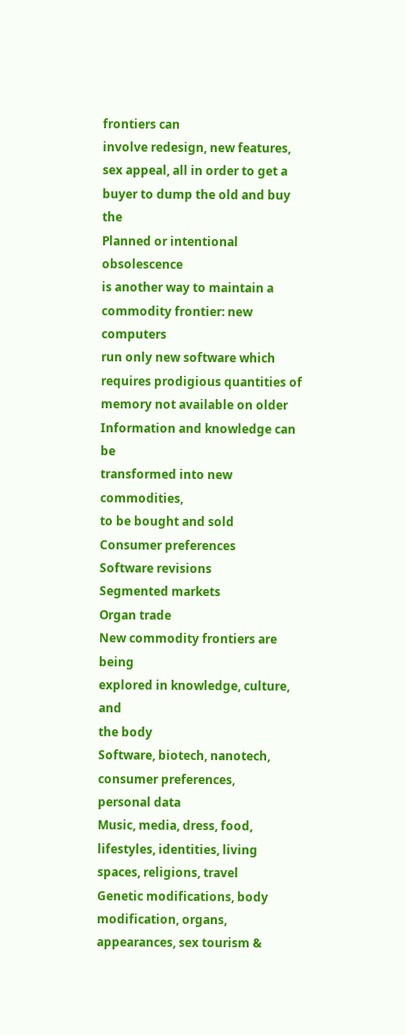frontiers can
involve redesign, new features,
sex appeal, all in order to get a
buyer to dump the old and buy the
Planned or intentional obsolescence
is another way to maintain a
commodity frontier: new computers
run only new software which
requires prodigious quantities of
memory not available on older
Information and knowledge can be
transformed into new commodities,
to be bought and sold
Consumer preferences
Software revisions
Segmented markets
Organ trade
New commodity frontiers are being
explored in knowledge, culture, and
the body
Software, biotech, nanotech,
consumer preferences,
personal data
Music, media, dress, food,
lifestyles, identities, living
spaces, religions, travel
Genetic modifications, body
modification, organs, appearances, sex tourism &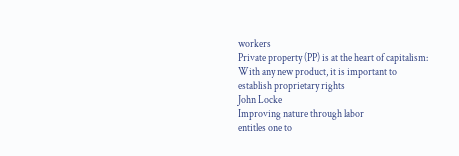workers
Private property (PP) is at the heart of capitalism:
With any new product, it is important to establish proprietary rights
John Locke
Improving nature through labor
entitles one to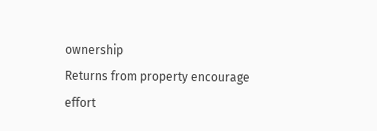ownership
Returns from property encourage
effort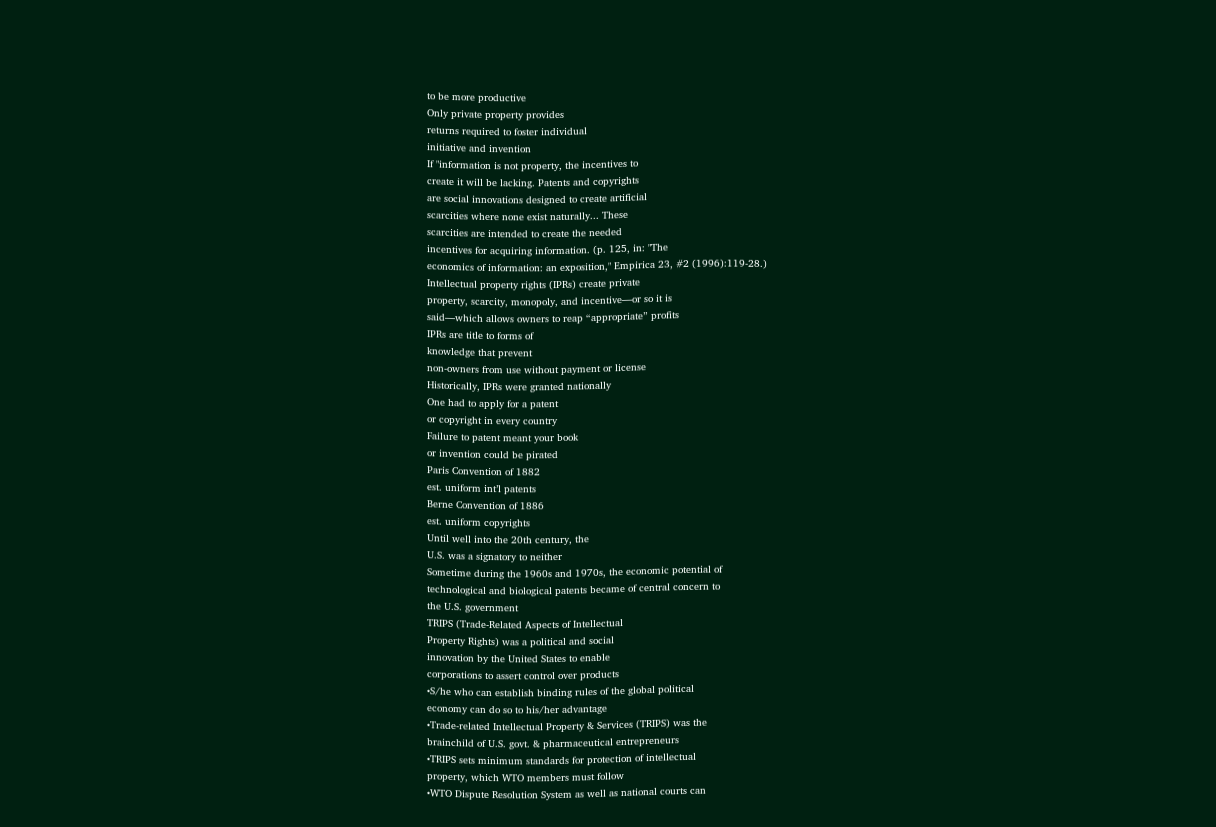to be more productive
Only private property provides
returns required to foster individual
initiative and invention
If "information is not property, the incentives to
create it will be lacking. Patents and copyrights
are social innovations designed to create artificial
scarcities where none exist naturally... These
scarcities are intended to create the needed
incentives for acquiring information. (p. 125, in: "The
economics of information: an exposition," Empirica 23, #2 (1996):119-28.)
Intellectual property rights (IPRs) create private
property, scarcity, monopoly, and incentive—or so it is
said—which allows owners to reap “appropriate” profits
IPRs are title to forms of
knowledge that prevent
non-owners from use without payment or license
Historically, IPRs were granted nationally
One had to apply for a patent
or copyright in every country
Failure to patent meant your book
or invention could be pirated
Paris Convention of 1882
est. uniform int’l patents
Berne Convention of 1886
est. uniform copyrights
Until well into the 20th century, the
U.S. was a signatory to neither
Sometime during the 1960s and 1970s, the economic potential of
technological and biological patents became of central concern to
the U.S. government
TRIPS (Trade-Related Aspects of Intellectual
Property Rights) was a political and social
innovation by the United States to enable
corporations to assert control over products
•S/he who can establish binding rules of the global political
economy can do so to his/her advantage
•Trade-related Intellectual Property & Services (TRIPS) was the
brainchild of U.S. govt. & pharmaceutical entrepreneurs
•TRIPS sets minimum standards for protection of intellectual
property, which WTO members must follow
•WTO Dispute Resolution System as well as national courts can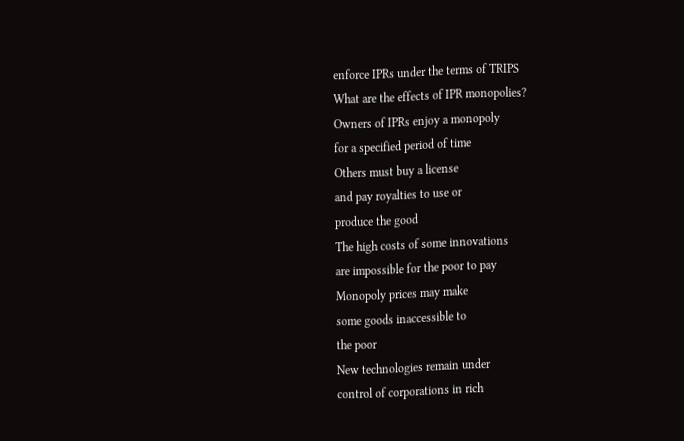enforce IPRs under the terms of TRIPS
What are the effects of IPR monopolies?
Owners of IPRs enjoy a monopoly
for a specified period of time
Others must buy a license
and pay royalties to use or
produce the good
The high costs of some innovations
are impossible for the poor to pay
Monopoly prices may make
some goods inaccessible to
the poor
New technologies remain under
control of corporations in rich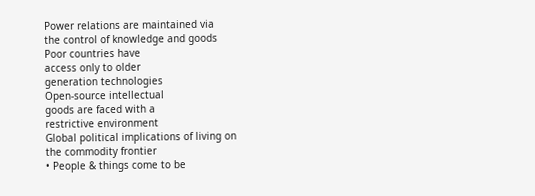Power relations are maintained via
the control of knowledge and goods
Poor countries have
access only to older
generation technologies
Open-source intellectual
goods are faced with a
restrictive environment
Global political implications of living on
the commodity frontier
• People & things come to be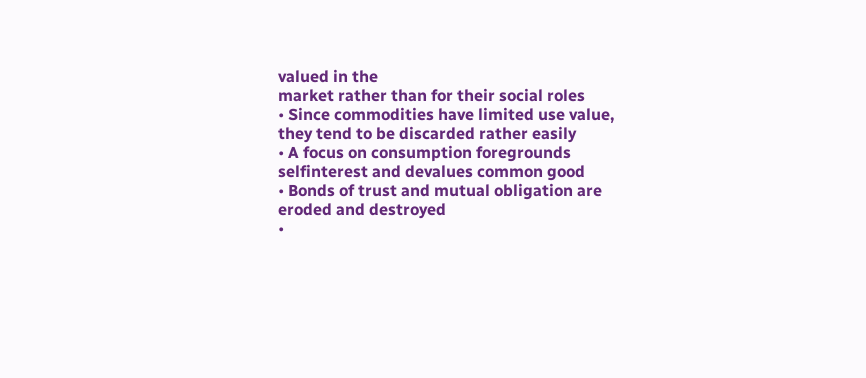valued in the
market rather than for their social roles
• Since commodities have limited use value,
they tend to be discarded rather easily
• A focus on consumption foregrounds selfinterest and devalues common good
• Bonds of trust and mutual obligation are
eroded and destroyed
•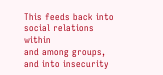This feeds back into social relations within
and among groups, and into insecurity